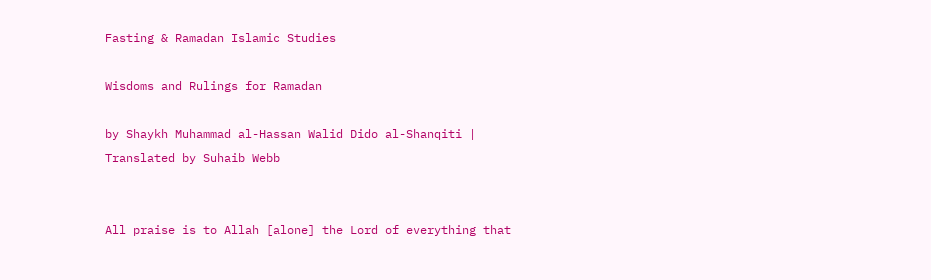Fasting & Ramadan Islamic Studies

Wisdoms and Rulings for Ramadan

by Shaykh Muhammad al-Hassan Walid Dido al-Shanqiti | Translated by Suhaib Webb


All praise is to Allah [alone] the Lord of everything that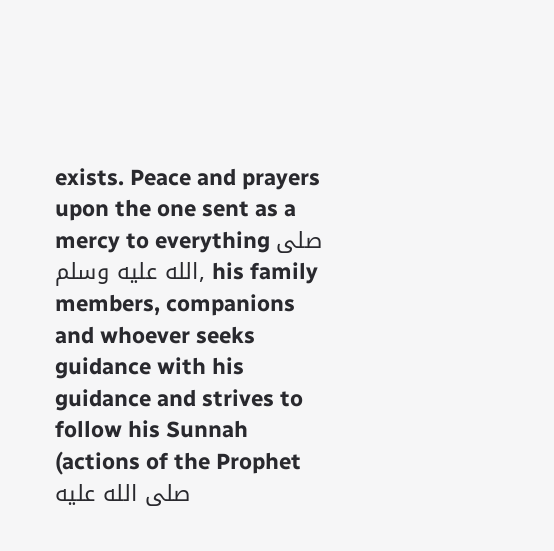exists. Peace and prayers upon the one sent as a mercy to everything صلى الله عليه وسلم, his family members, companions and whoever seeks guidance with his guidance and strives to follow his Sunnah (actions of the Prophet صلى الله عليه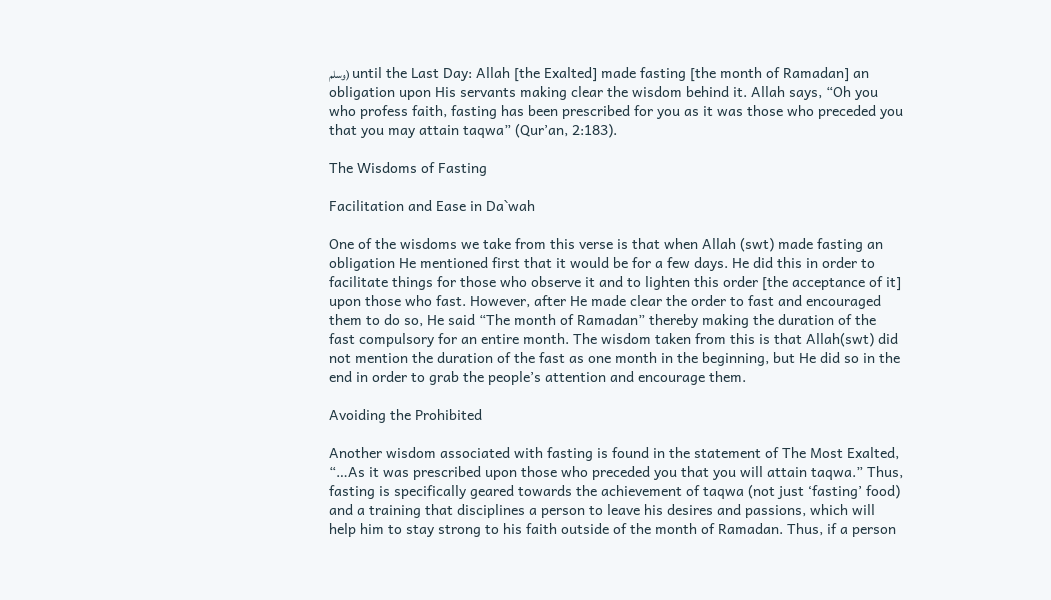وسلم) until the Last Day: Allah [the Exalted] made fasting [the month of Ramadan] an obligation upon His servants making clear the wisdom behind it. Allah says, “Oh you who profess faith, fasting has been prescribed for you as it was those who preceded you that you may attain taqwa” (Qur’an, 2:183).

The Wisdoms of Fasting

Facilitation and Ease in Da`wah

One of the wisdoms we take from this verse is that when Allah (swt) made fasting an obligation He mentioned first that it would be for a few days. He did this in order to facilitate things for those who observe it and to lighten this order [the acceptance of it] upon those who fast. However, after He made clear the order to fast and encouraged them to do so, He said “The month of Ramadan” thereby making the duration of the fast compulsory for an entire month. The wisdom taken from this is that Allah(swt) did not mention the duration of the fast as one month in the beginning, but He did so in the end in order to grab the people’s attention and encourage them.

Avoiding the Prohibited

Another wisdom associated with fasting is found in the statement of The Most Exalted, “…As it was prescribed upon those who preceded you that you will attain taqwa.” Thus, fasting is specifically geared towards the achievement of taqwa (not just ‘fasting’ food) and a training that disciplines a person to leave his desires and passions, which will help him to stay strong to his faith outside of the month of Ramadan. Thus, if a person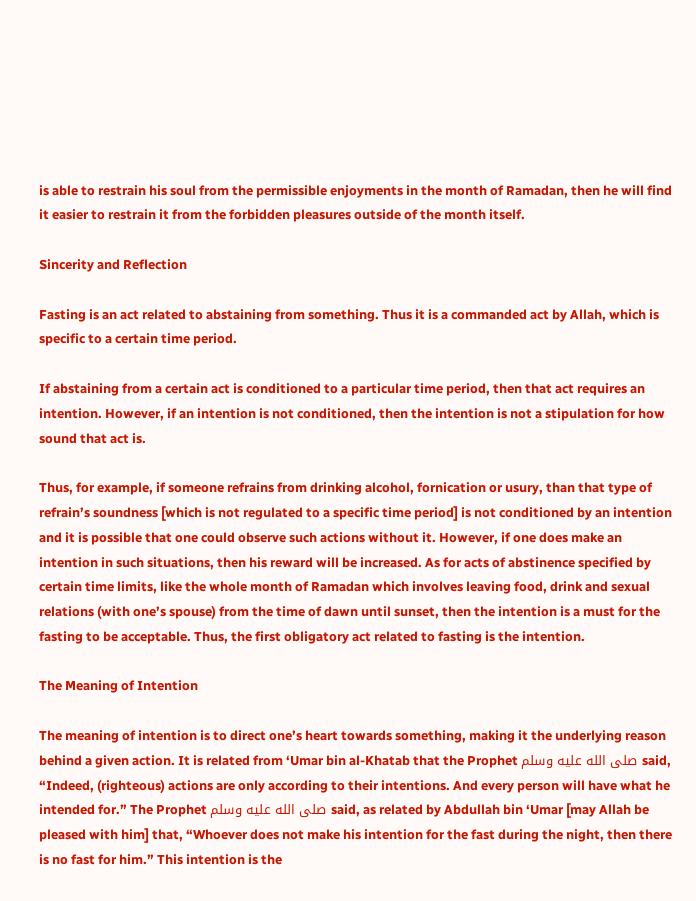is able to restrain his soul from the permissible enjoyments in the month of Ramadan, then he will find it easier to restrain it from the forbidden pleasures outside of the month itself.

Sincerity and Reflection

Fasting is an act related to abstaining from something. Thus it is a commanded act by Allah, which is specific to a certain time period.

If abstaining from a certain act is conditioned to a particular time period, then that act requires an intention. However, if an intention is not conditioned, then the intention is not a stipulation for how sound that act is.

Thus, for example, if someone refrains from drinking alcohol, fornication or usury, than that type of refrain’s soundness [which is not regulated to a specific time period] is not conditioned by an intention and it is possible that one could observe such actions without it. However, if one does make an intention in such situations, then his reward will be increased. As for acts of abstinence specified by certain time limits, like the whole month of Ramadan which involves leaving food, drink and sexual relations (with one’s spouse) from the time of dawn until sunset, then the intention is a must for the fasting to be acceptable. Thus, the first obligatory act related to fasting is the intention.

The Meaning of Intention

The meaning of intention is to direct one’s heart towards something, making it the underlying reason behind a given action. It is related from ‘Umar bin al-Khatab that the Prophet صلى الله عليه وسلم said, “Indeed, (righteous) actions are only according to their intentions. And every person will have what he intended for.” The Prophet صلى الله عليه وسلم said, as related by Abdullah bin ‘Umar [may Allah be pleased with him] that, “Whoever does not make his intention for the fast during the night, then there is no fast for him.” This intention is the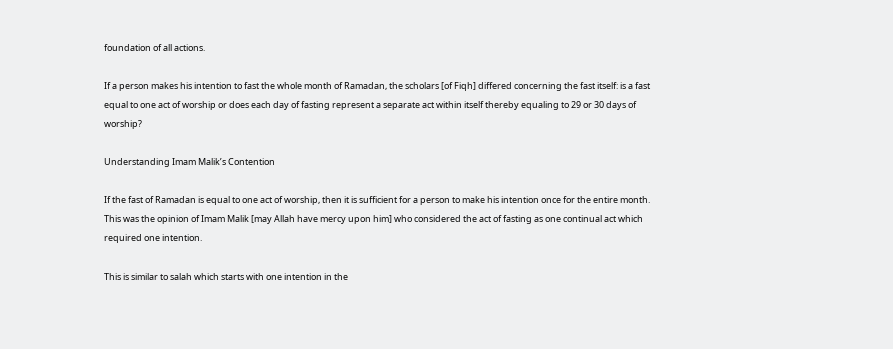foundation of all actions.

If a person makes his intention to fast the whole month of Ramadan, the scholars [of Fiqh] differed concerning the fast itself: is a fast equal to one act of worship or does each day of fasting represent a separate act within itself thereby equaling to 29 or 30 days of worship?

Understanding Imam Malik’s Contention

If the fast of Ramadan is equal to one act of worship, then it is sufficient for a person to make his intention once for the entire month. This was the opinion of Imam Malik [may Allah have mercy upon him] who considered the act of fasting as one continual act which required one intention.

This is similar to salah which starts with one intention in the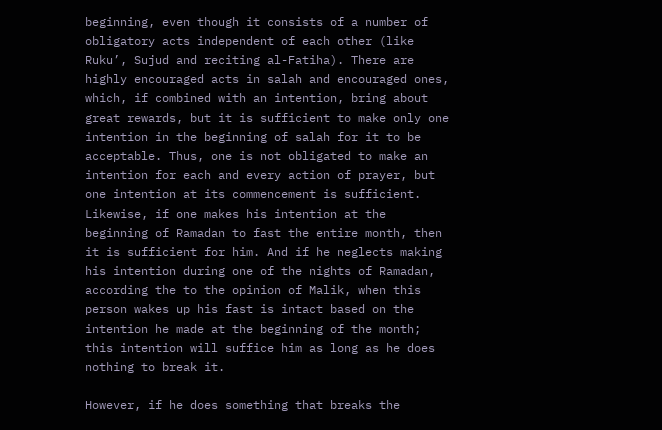beginning, even though it consists of a number of obligatory acts independent of each other (like Ruku’, Sujud and reciting al-Fatiha). There are highly encouraged acts in salah and encouraged ones, which, if combined with an intention, bring about great rewards, but it is sufficient to make only one intention in the beginning of salah for it to be acceptable. Thus, one is not obligated to make an intention for each and every action of prayer, but one intention at its commencement is sufficient. Likewise, if one makes his intention at the beginning of Ramadan to fast the entire month, then it is sufficient for him. And if he neglects making his intention during one of the nights of Ramadan, according the to the opinion of Malik, when this person wakes up his fast is intact based on the intention he made at the beginning of the month; this intention will suffice him as long as he does nothing to break it.

However, if he does something that breaks the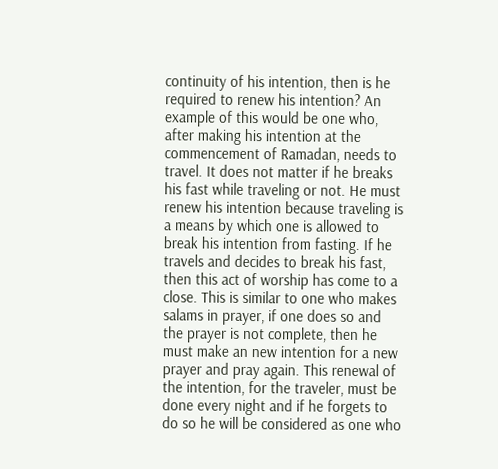continuity of his intention, then is he required to renew his intention? An example of this would be one who, after making his intention at the commencement of Ramadan, needs to travel. It does not matter if he breaks his fast while traveling or not. He must renew his intention because traveling is a means by which one is allowed to break his intention from fasting. If he travels and decides to break his fast, then this act of worship has come to a close. This is similar to one who makes salams in prayer, if one does so and the prayer is not complete, then he must make an new intention for a new prayer and pray again. This renewal of the intention, for the traveler, must be done every night and if he forgets to do so he will be considered as one who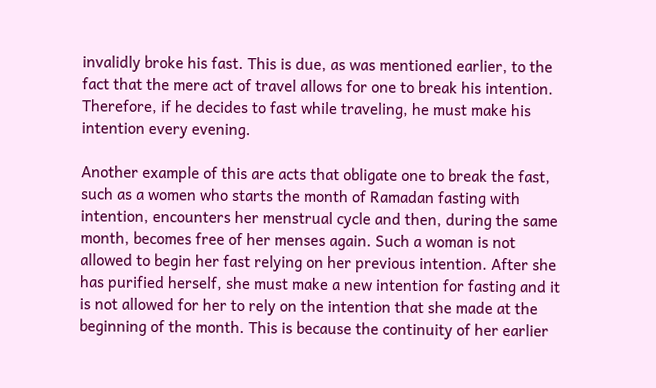invalidly broke his fast. This is due, as was mentioned earlier, to the fact that the mere act of travel allows for one to break his intention. Therefore, if he decides to fast while traveling, he must make his intention every evening.

Another example of this are acts that obligate one to break the fast, such as a women who starts the month of Ramadan fasting with intention, encounters her menstrual cycle and then, during the same month, becomes free of her menses again. Such a woman is not allowed to begin her fast relying on her previous intention. After she has purified herself, she must make a new intention for fasting and it is not allowed for her to rely on the intention that she made at the beginning of the month. This is because the continuity of her earlier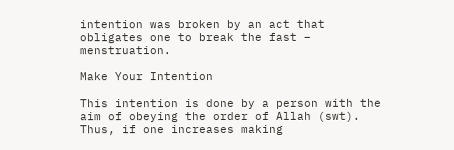intention was broken by an act that obligates one to break the fast – menstruation.

Make Your Intention

This intention is done by a person with the aim of obeying the order of Allah (swt). Thus, if one increases making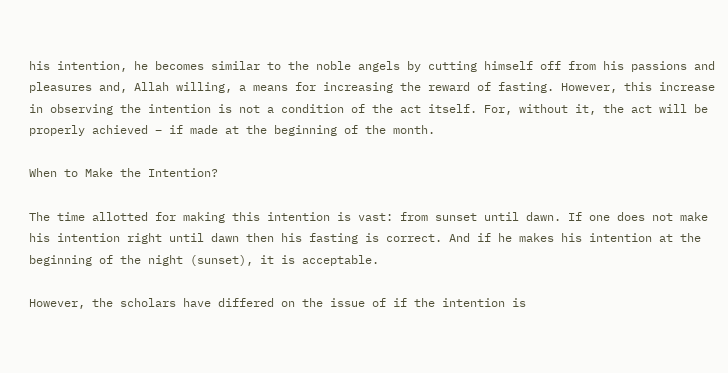his intention, he becomes similar to the noble angels by cutting himself off from his passions and pleasures and, Allah willing, a means for increasing the reward of fasting. However, this increase in observing the intention is not a condition of the act itself. For, without it, the act will be properly achieved – if made at the beginning of the month.

When to Make the Intention?

The time allotted for making this intention is vast: from sunset until dawn. If one does not make his intention right until dawn then his fasting is correct. And if he makes his intention at the beginning of the night (sunset), it is acceptable.

However, the scholars have differed on the issue of if the intention is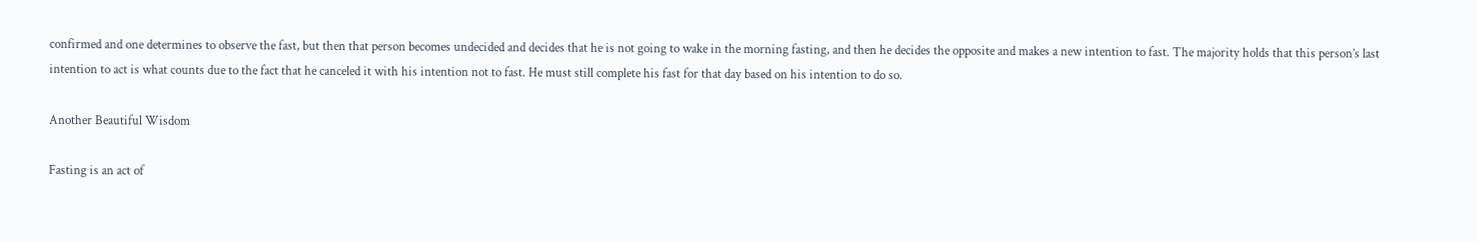confirmed and one determines to observe the fast, but then that person becomes undecided and decides that he is not going to wake in the morning fasting, and then he decides the opposite and makes a new intention to fast. The majority holds that this person’s last intention to act is what counts due to the fact that he canceled it with his intention not to fast. He must still complete his fast for that day based on his intention to do so.

Another Beautiful Wisdom

Fasting is an act of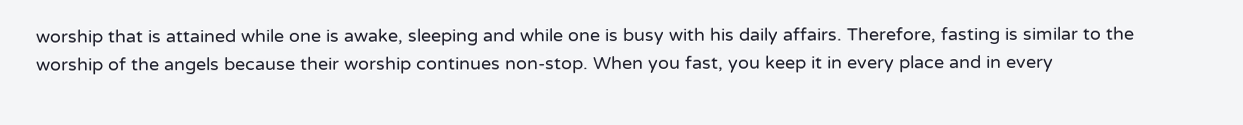worship that is attained while one is awake, sleeping and while one is busy with his daily affairs. Therefore, fasting is similar to the worship of the angels because their worship continues non-stop. When you fast, you keep it in every place and in every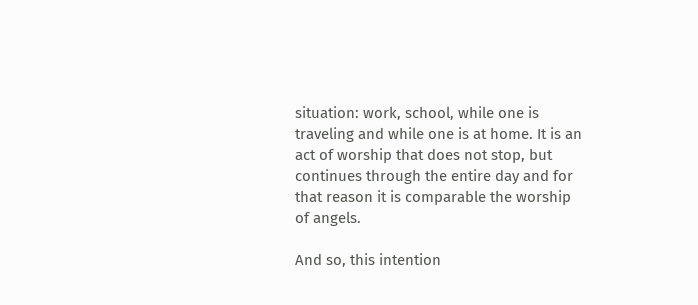situation: work, school, while one is traveling and while one is at home. It is an act of worship that does not stop, but continues through the entire day and for that reason it is comparable the worship of angels.

And so, this intention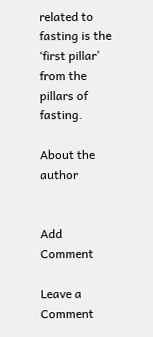related to fasting is the ‘first pillar’ from the pillars of fasting.

About the author


Add Comment

Leave a Comment